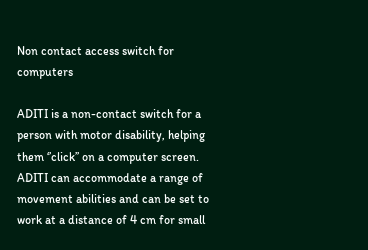Non contact access switch for computers

ADITI is a non-contact switch for a person with motor disability, helping them ‘’click’’ on a computer screen. ADITI can accommodate a range of movement abilities and can be set to work at a distance of 4 cm for small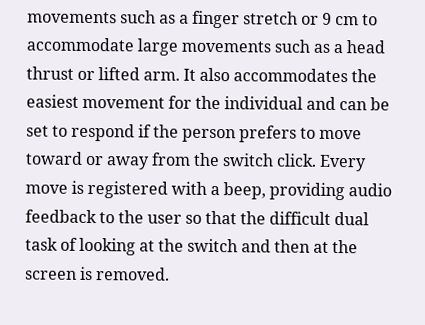movements such as a finger stretch or 9 cm to accommodate large movements such as a head thrust or lifted arm. It also accommodates the easiest movement for the individual and can be set to respond if the person prefers to move toward or away from the switch click. Every move is registered with a beep, providing audio feedback to the user so that the difficult dual task of looking at the switch and then at the screen is removed.